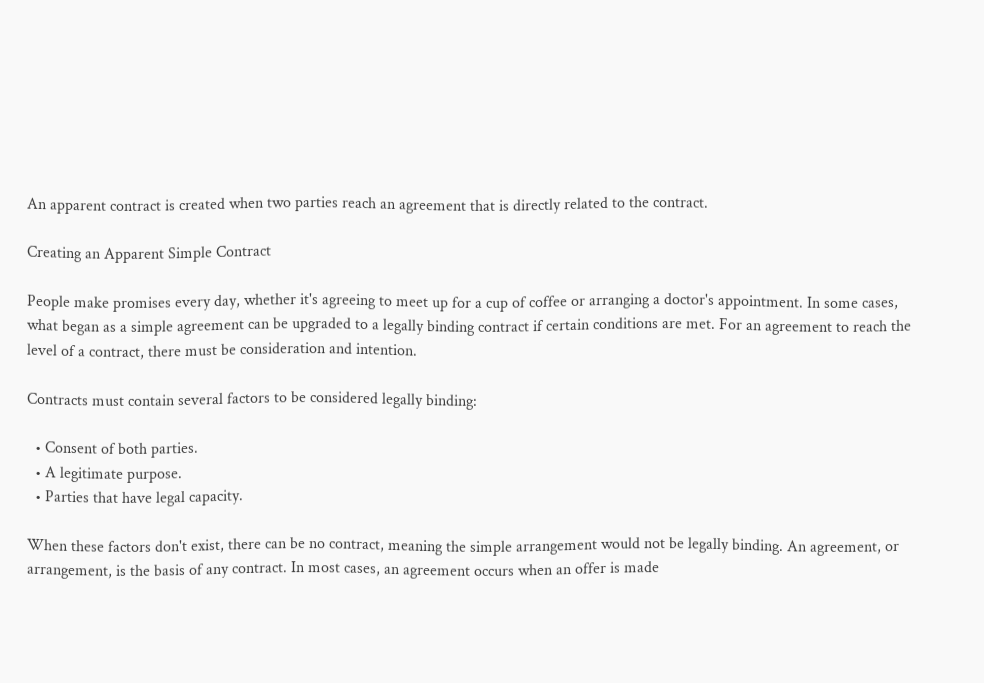An apparent contract is created when two parties reach an agreement that is directly related to the contract.

Creating an Apparent Simple Contract

People make promises every day, whether it's agreeing to meet up for a cup of coffee or arranging a doctor's appointment. In some cases, what began as a simple agreement can be upgraded to a legally binding contract if certain conditions are met. For an agreement to reach the level of a contract, there must be consideration and intention.

Contracts must contain several factors to be considered legally binding:

  • Consent of both parties.
  • A legitimate purpose.
  • Parties that have legal capacity.

When these factors don't exist, there can be no contract, meaning the simple arrangement would not be legally binding. An agreement, or arrangement, is the basis of any contract. In most cases, an agreement occurs when an offer is made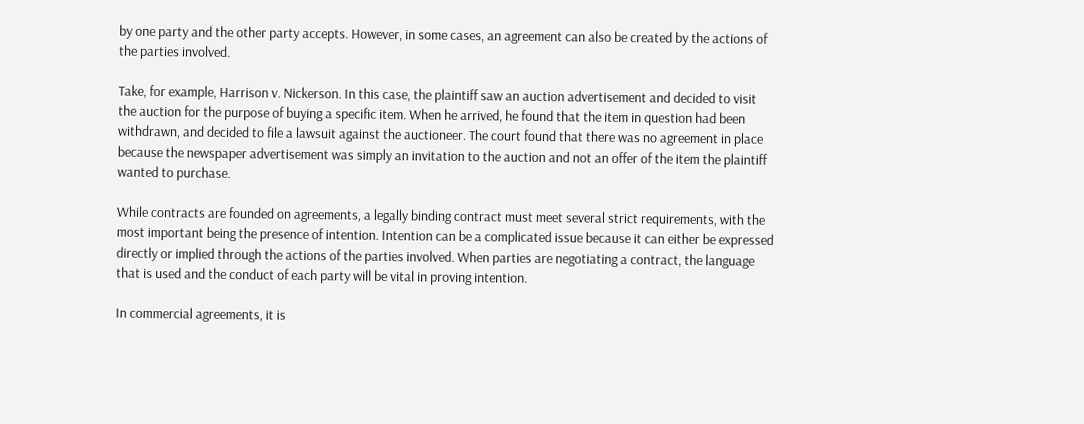by one party and the other party accepts. However, in some cases, an agreement can also be created by the actions of the parties involved.

Take, for example, Harrison v. Nickerson. In this case, the plaintiff saw an auction advertisement and decided to visit the auction for the purpose of buying a specific item. When he arrived, he found that the item in question had been withdrawn, and decided to file a lawsuit against the auctioneer. The court found that there was no agreement in place because the newspaper advertisement was simply an invitation to the auction and not an offer of the item the plaintiff wanted to purchase.

While contracts are founded on agreements, a legally binding contract must meet several strict requirements, with the most important being the presence of intention. Intention can be a complicated issue because it can either be expressed directly or implied through the actions of the parties involved. When parties are negotiating a contract, the language that is used and the conduct of each party will be vital in proving intention.

In commercial agreements, it is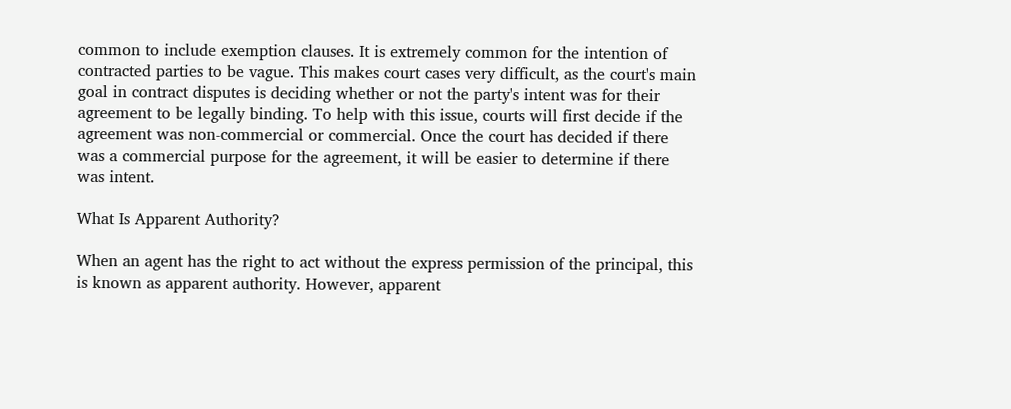common to include exemption clauses. It is extremely common for the intention of contracted parties to be vague. This makes court cases very difficult, as the court's main goal in contract disputes is deciding whether or not the party's intent was for their agreement to be legally binding. To help with this issue, courts will first decide if the agreement was non-commercial or commercial. Once the court has decided if there was a commercial purpose for the agreement, it will be easier to determine if there was intent.

What Is Apparent Authority?

When an agent has the right to act without the express permission of the principal, this is known as apparent authority. However, apparent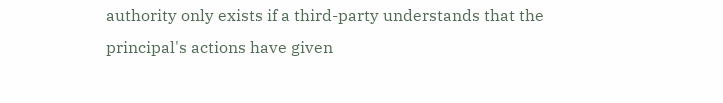authority only exists if a third-party understands that the principal's actions have given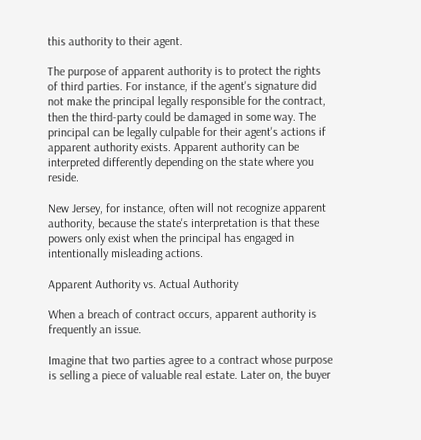this authority to their agent.

The purpose of apparent authority is to protect the rights of third parties. For instance, if the agent's signature did not make the principal legally responsible for the contract, then the third-party could be damaged in some way. The principal can be legally culpable for their agent's actions if apparent authority exists. Apparent authority can be interpreted differently depending on the state where you reside.

New Jersey, for instance, often will not recognize apparent authority, because the state's interpretation is that these powers only exist when the principal has engaged in intentionally misleading actions.

Apparent Authority vs. Actual Authority

When a breach of contract occurs, apparent authority is frequently an issue.

Imagine that two parties agree to a contract whose purpose is selling a piece of valuable real estate. Later on, the buyer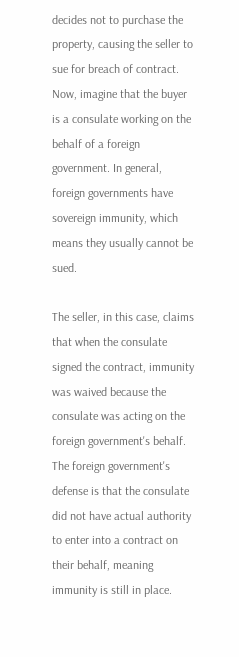decides not to purchase the property, causing the seller to sue for breach of contract. Now, imagine that the buyer is a consulate working on the behalf of a foreign government. In general, foreign governments have sovereign immunity, which means they usually cannot be sued.

The seller, in this case, claims that when the consulate signed the contract, immunity was waived because the consulate was acting on the foreign government's behalf. The foreign government's defense is that the consulate did not have actual authority to enter into a contract on their behalf, meaning immunity is still in place.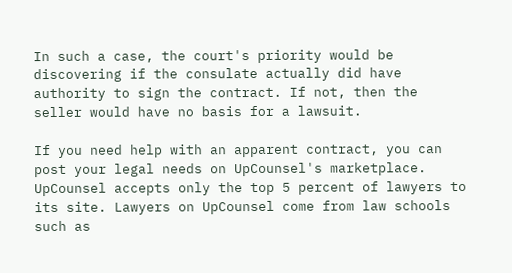In such a case, the court's priority would be discovering if the consulate actually did have authority to sign the contract. If not, then the seller would have no basis for a lawsuit.

If you need help with an apparent contract, you can post your legal needs on UpCounsel's marketplace. UpCounsel accepts only the top 5 percent of lawyers to its site. Lawyers on UpCounsel come from law schools such as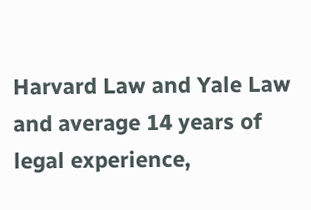Harvard Law and Yale Law and average 14 years of legal experience,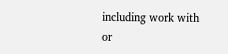including work with or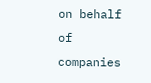on behalf of companies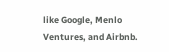like Google, Menlo Ventures, and Airbnb.